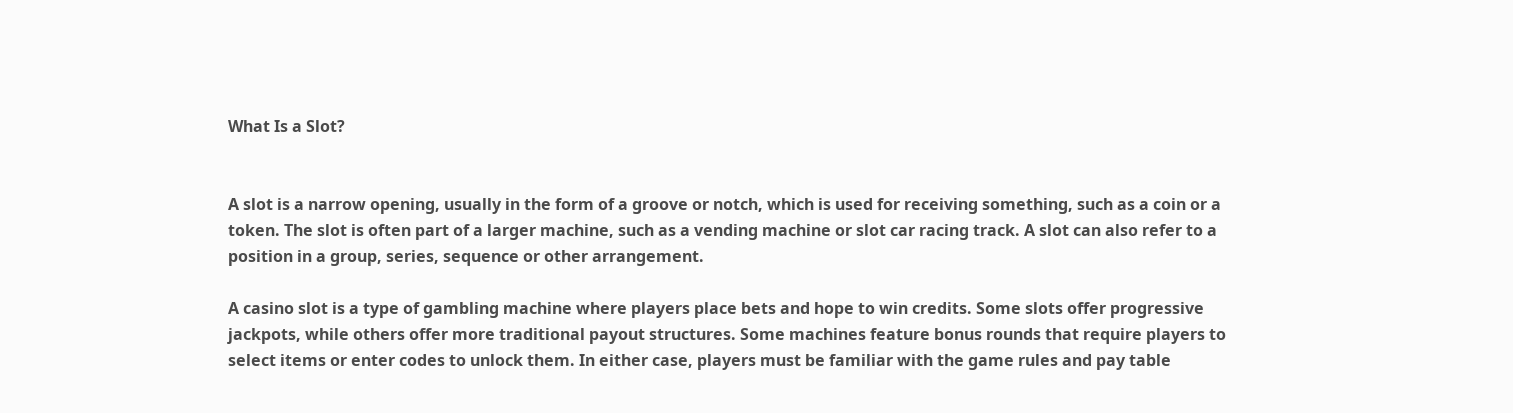What Is a Slot?


A slot is a narrow opening, usually in the form of a groove or notch, which is used for receiving something, such as a coin or a token. The slot is often part of a larger machine, such as a vending machine or slot car racing track. A slot can also refer to a position in a group, series, sequence or other arrangement.

A casino slot is a type of gambling machine where players place bets and hope to win credits. Some slots offer progressive jackpots, while others offer more traditional payout structures. Some machines feature bonus rounds that require players to select items or enter codes to unlock them. In either case, players must be familiar with the game rules and pay table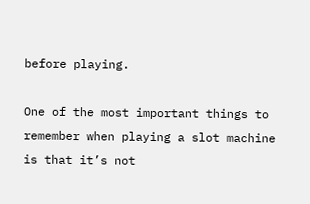before playing.

One of the most important things to remember when playing a slot machine is that it’s not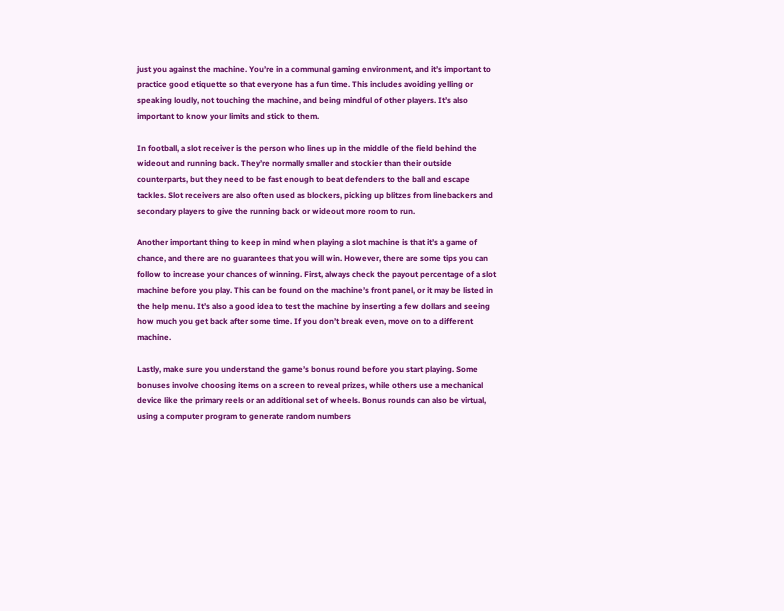just you against the machine. You’re in a communal gaming environment, and it’s important to practice good etiquette so that everyone has a fun time. This includes avoiding yelling or speaking loudly, not touching the machine, and being mindful of other players. It’s also important to know your limits and stick to them.

In football, a slot receiver is the person who lines up in the middle of the field behind the wideout and running back. They’re normally smaller and stockier than their outside counterparts, but they need to be fast enough to beat defenders to the ball and escape tackles. Slot receivers are also often used as blockers, picking up blitzes from linebackers and secondary players to give the running back or wideout more room to run.

Another important thing to keep in mind when playing a slot machine is that it’s a game of chance, and there are no guarantees that you will win. However, there are some tips you can follow to increase your chances of winning. First, always check the payout percentage of a slot machine before you play. This can be found on the machine’s front panel, or it may be listed in the help menu. It’s also a good idea to test the machine by inserting a few dollars and seeing how much you get back after some time. If you don’t break even, move on to a different machine.

Lastly, make sure you understand the game’s bonus round before you start playing. Some bonuses involve choosing items on a screen to reveal prizes, while others use a mechanical device like the primary reels or an additional set of wheels. Bonus rounds can also be virtual, using a computer program to generate random numbers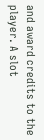and award credits to the player. A slot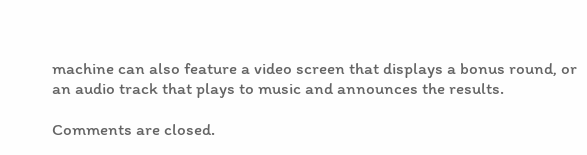machine can also feature a video screen that displays a bonus round, or an audio track that plays to music and announces the results.

Comments are closed.